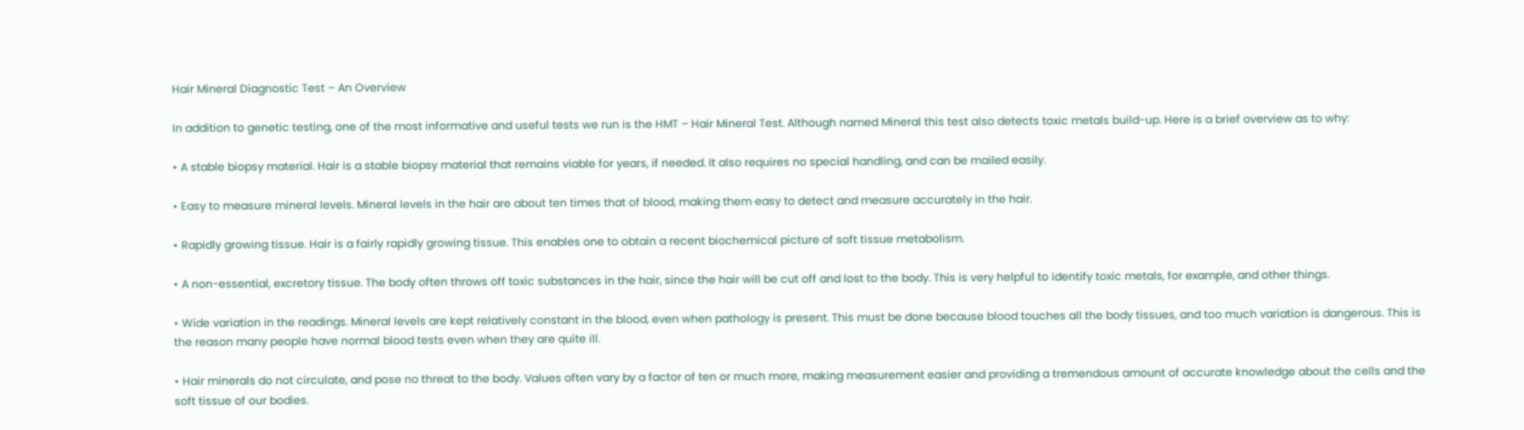Hair Mineral Diagnostic Test – An Overview

In addition to genetic testing, one of the most informative and useful tests we run is the HMT – Hair Mineral Test. Although named Mineral this test also detects toxic metals build-up. Here is a brief overview as to why:

• A stable biopsy material. Hair is a stable biopsy material that remains viable for years, if needed. It also requires no special handling, and can be mailed easily.

• Easy to measure mineral levels. Mineral levels in the hair are about ten times that of blood, making them easy to detect and measure accurately in the hair.

• Rapidly growing tissue. Hair is a fairly rapidly growing tissue. This enables one to obtain a recent biochemical picture of soft tissue metabolism.

• A non-essential, excretory tissue. The body often throws off toxic substances in the hair, since the hair will be cut off and lost to the body. This is very helpful to identify toxic metals, for example, and other things.

• Wide variation in the readings. Mineral levels are kept relatively constant in the blood, even when pathology is present. This must be done because blood touches all the body tissues, and too much variation is dangerous. This is the reason many people have normal blood tests even when they are quite ill.

• Hair minerals do not circulate, and pose no threat to the body. Values often vary by a factor of ten or much more, making measurement easier and providing a tremendous amount of accurate knowledge about the cells and the soft tissue of our bodies.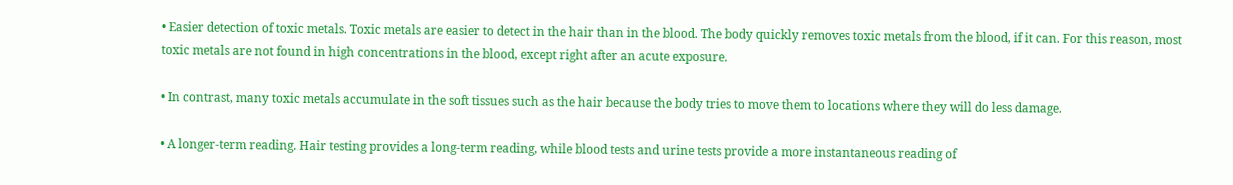• Easier detection of toxic metals. Toxic metals are easier to detect in the hair than in the blood. The body quickly removes toxic metals from the blood, if it can. For this reason, most toxic metals are not found in high concentrations in the blood, except right after an acute exposure.

• In contrast, many toxic metals accumulate in the soft tissues such as the hair because the body tries to move them to locations where they will do less damage.

• A longer-term reading. Hair testing provides a long-term reading, while blood tests and urine tests provide a more instantaneous reading of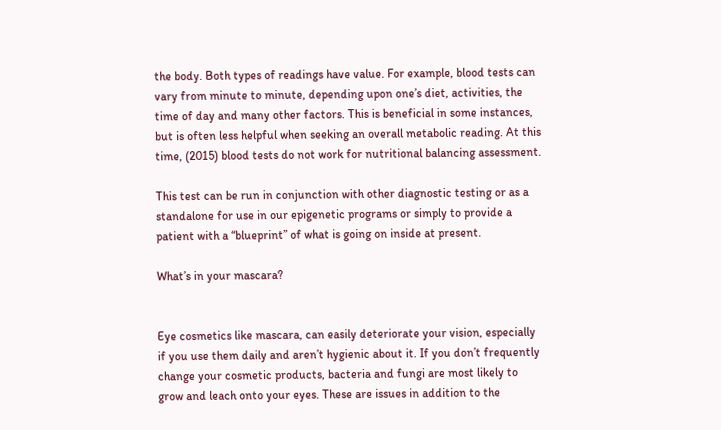the body. Both types of readings have value. For example, blood tests can vary from minute to minute, depending upon one’s diet, activities, the time of day and many other factors. This is beneficial in some instances, but is often less helpful when seeking an overall metabolic reading. At this time, (2015) blood tests do not work for nutritional balancing assessment.

This test can be run in conjunction with other diagnostic testing or as a standalone for use in our epigenetic programs or simply to provide a patient with a “blueprint” of what is going on inside at present.

What’s in your mascara?


Eye cosmetics like mascara, can easily deteriorate your vision, especially if you use them daily and aren’t hygienic about it. If you don’t frequently change your cosmetic products, bacteria and fungi are most likely to grow and leach onto your eyes. These are issues in addition to the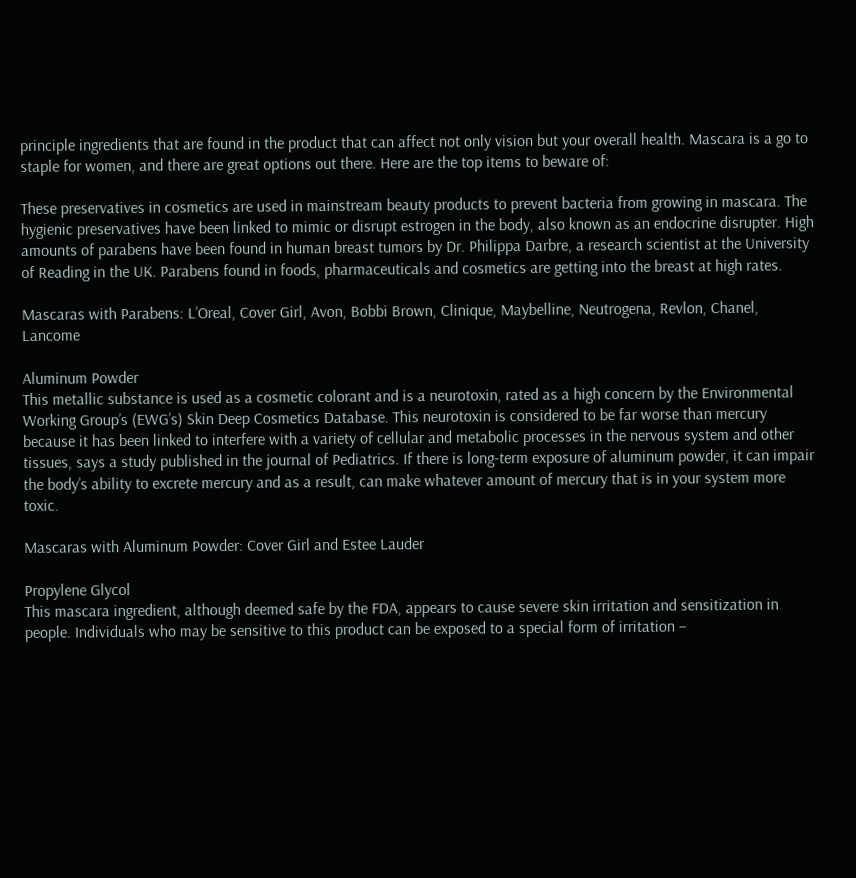principle ingredients that are found in the product that can affect not only vision but your overall health. Mascara is a go to staple for women, and there are great options out there. Here are the top items to beware of:

These preservatives in cosmetics are used in mainstream beauty products to prevent bacteria from growing in mascara. The hygienic preservatives have been linked to mimic or disrupt estrogen in the body, also known as an endocrine disrupter. High amounts of parabens have been found in human breast tumors by Dr. Philippa Darbre, a research scientist at the University of Reading in the UK. Parabens found in foods, pharmaceuticals and cosmetics are getting into the breast at high rates.

Mascaras with Parabens: L’Oreal, Cover Girl, Avon, Bobbi Brown, Clinique, Maybelline, Neutrogena, Revlon, Chanel, Lancome

Aluminum Powder
This metallic substance is used as a cosmetic colorant and is a neurotoxin, rated as a high concern by the Environmental Working Group’s (EWG’s) Skin Deep Cosmetics Database. This neurotoxin is considered to be far worse than mercury because it has been linked to interfere with a variety of cellular and metabolic processes in the nervous system and other tissues, says a study published in the journal of Pediatrics. If there is long-term exposure of aluminum powder, it can impair the body’s ability to excrete mercury and as a result, can make whatever amount of mercury that is in your system more toxic.

Mascaras with Aluminum Powder: Cover Girl and Estee Lauder

Propylene Glycol
This mascara ingredient, although deemed safe by the FDA, appears to cause severe skin irritation and sensitization in people. Individuals who may be sensitive to this product can be exposed to a special form of irritation –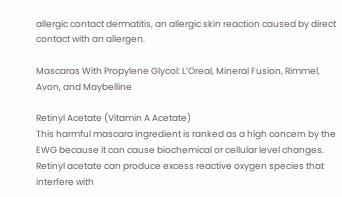allergic contact dermatitis, an allergic skin reaction caused by direct contact with an allergen.

Mascaras With Propylene Glycol: L’Oreal, Mineral Fusion, Rimmel, Avon, and Maybelline

Retinyl Acetate (Vitamin A Acetate)
This harmful mascara ingredient is ranked as a high concern by the EWG because it can cause biochemical or cellular level changes. Retinyl acetate can produce excess reactive oxygen species that interfere with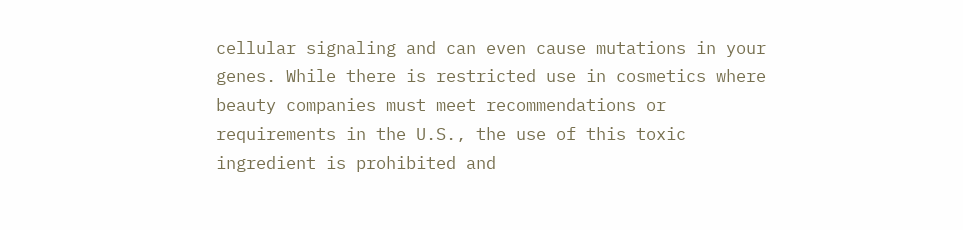cellular signaling and can even cause mutations in your genes. While there is restricted use in cosmetics where beauty companies must meet recommendations or requirements in the U.S., the use of this toxic ingredient is prohibited and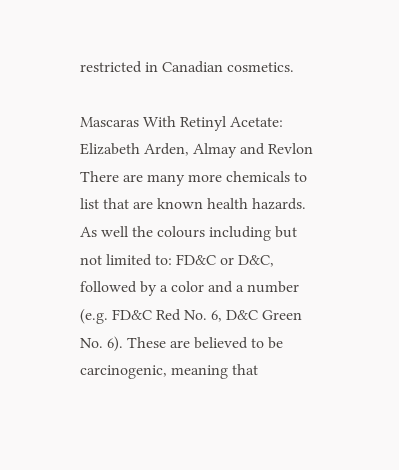restricted in Canadian cosmetics.

Mascaras With Retinyl Acetate: Elizabeth Arden, Almay and Revlon
There are many more chemicals to list that are known health hazards. As well the colours including but not limited to: FD&C or D&C, followed by a color and a number (e.g. FD&C Red No. 6, D&C Green No. 6). These are believed to be carcinogenic, meaning that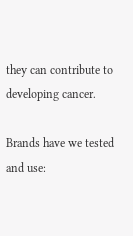they can contribute to developing cancer.

Brands have we tested and use: